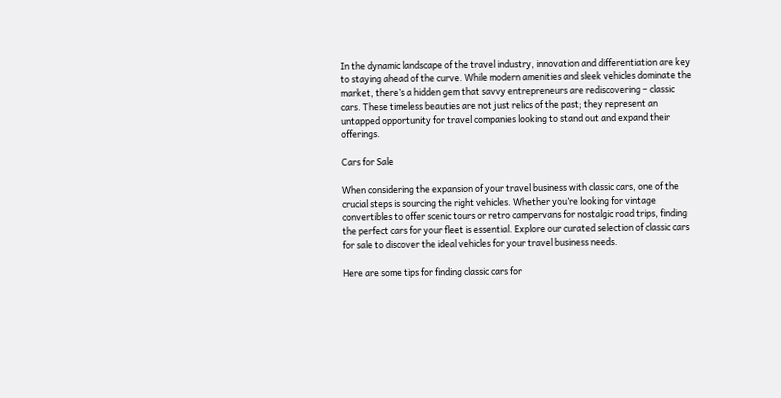In the dynamic landscape of the travel industry, innovation and differentiation are key to staying ahead of the curve. While modern amenities and sleek vehicles dominate the market, there’s a hidden gem that savvy entrepreneurs are rediscovering – classic cars. These timeless beauties are not just relics of the past; they represent an untapped opportunity for travel companies looking to stand out and expand their offerings.

Cars for Sale

When considering the expansion of your travel business with classic cars, one of the crucial steps is sourcing the right vehicles. Whether you’re looking for vintage convertibles to offer scenic tours or retro campervans for nostalgic road trips, finding the perfect cars for your fleet is essential. Explore our curated selection of classic cars for sale to discover the ideal vehicles for your travel business needs.

Here are some tips for finding classic cars for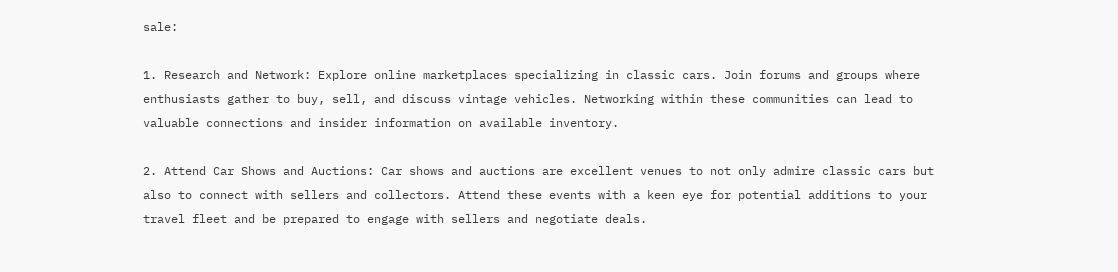sale:

1. Research and Network: Explore online marketplaces specializing in classic cars. Join forums and groups where enthusiasts gather to buy, sell, and discuss vintage vehicles. Networking within these communities can lead to valuable connections and insider information on available inventory.

2. Attend Car Shows and Auctions: Car shows and auctions are excellent venues to not only admire classic cars but also to connect with sellers and collectors. Attend these events with a keen eye for potential additions to your travel fleet and be prepared to engage with sellers and negotiate deals.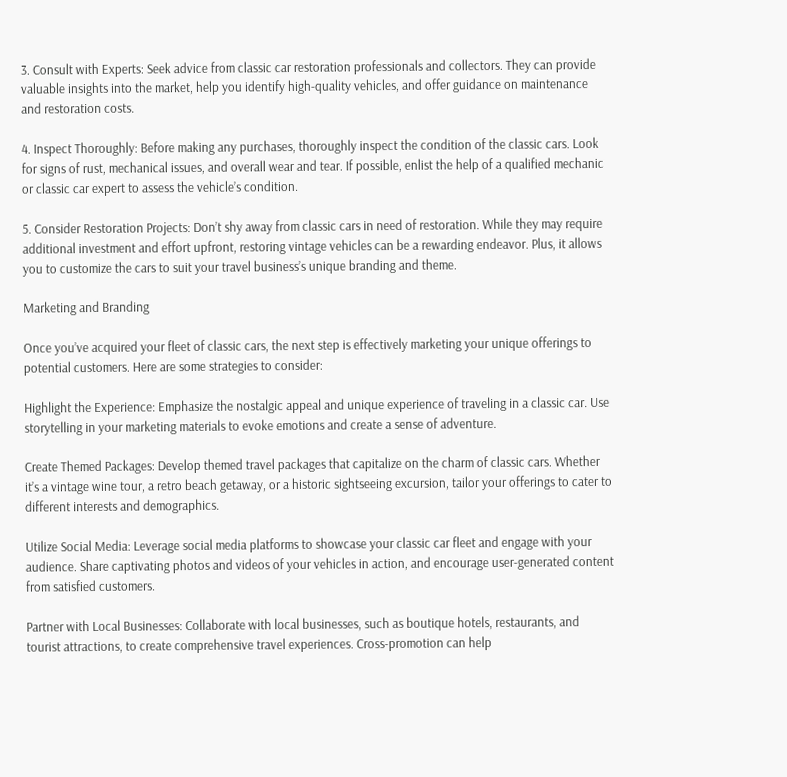3. Consult with Experts: Seek advice from classic car restoration professionals and collectors. They can provide valuable insights into the market, help you identify high-quality vehicles, and offer guidance on maintenance and restoration costs.

4. Inspect Thoroughly: Before making any purchases, thoroughly inspect the condition of the classic cars. Look for signs of rust, mechanical issues, and overall wear and tear. If possible, enlist the help of a qualified mechanic or classic car expert to assess the vehicle’s condition.

5. Consider Restoration Projects: Don’t shy away from classic cars in need of restoration. While they may require additional investment and effort upfront, restoring vintage vehicles can be a rewarding endeavor. Plus, it allows you to customize the cars to suit your travel business’s unique branding and theme.

Marketing and Branding

Once you’ve acquired your fleet of classic cars, the next step is effectively marketing your unique offerings to potential customers. Here are some strategies to consider:

Highlight the Experience: Emphasize the nostalgic appeal and unique experience of traveling in a classic car. Use storytelling in your marketing materials to evoke emotions and create a sense of adventure.

Create Themed Packages: Develop themed travel packages that capitalize on the charm of classic cars. Whether it’s a vintage wine tour, a retro beach getaway, or a historic sightseeing excursion, tailor your offerings to cater to different interests and demographics.

Utilize Social Media: Leverage social media platforms to showcase your classic car fleet and engage with your audience. Share captivating photos and videos of your vehicles in action, and encourage user-generated content from satisfied customers.

Partner with Local Businesses: Collaborate with local businesses, such as boutique hotels, restaurants, and tourist attractions, to create comprehensive travel experiences. Cross-promotion can help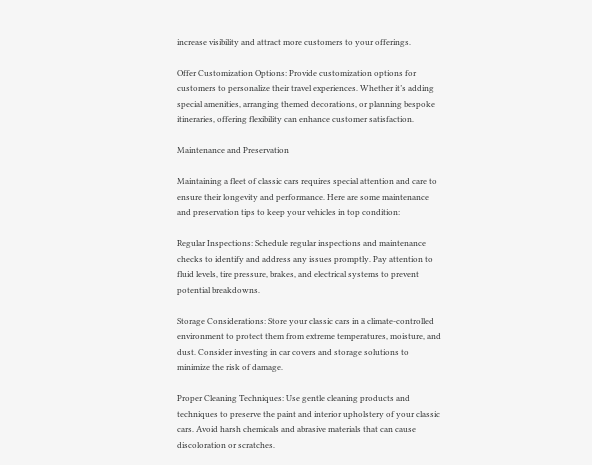increase visibility and attract more customers to your offerings.

Offer Customization Options: Provide customization options for customers to personalize their travel experiences. Whether it’s adding special amenities, arranging themed decorations, or planning bespoke itineraries, offering flexibility can enhance customer satisfaction.

Maintenance and Preservation

Maintaining a fleet of classic cars requires special attention and care to ensure their longevity and performance. Here are some maintenance and preservation tips to keep your vehicles in top condition:

Regular Inspections: Schedule regular inspections and maintenance checks to identify and address any issues promptly. Pay attention to fluid levels, tire pressure, brakes, and electrical systems to prevent potential breakdowns.

Storage Considerations: Store your classic cars in a climate-controlled environment to protect them from extreme temperatures, moisture, and dust. Consider investing in car covers and storage solutions to minimize the risk of damage.

Proper Cleaning Techniques: Use gentle cleaning products and techniques to preserve the paint and interior upholstery of your classic cars. Avoid harsh chemicals and abrasive materials that can cause discoloration or scratches.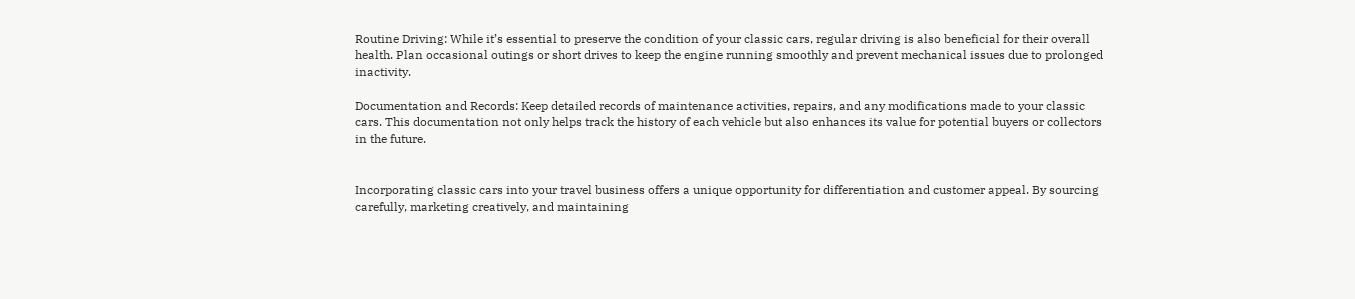Routine Driving: While it’s essential to preserve the condition of your classic cars, regular driving is also beneficial for their overall health. Plan occasional outings or short drives to keep the engine running smoothly and prevent mechanical issues due to prolonged inactivity.

Documentation and Records: Keep detailed records of maintenance activities, repairs, and any modifications made to your classic cars. This documentation not only helps track the history of each vehicle but also enhances its value for potential buyers or collectors in the future.


Incorporating classic cars into your travel business offers a unique opportunity for differentiation and customer appeal. By sourcing carefully, marketing creatively, and maintaining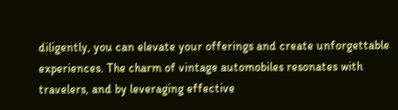diligently, you can elevate your offerings and create unforgettable experiences. The charm of vintage automobiles resonates with travelers, and by leveraging effective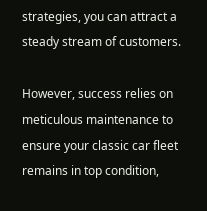strategies, you can attract a steady stream of customers.

However, success relies on meticulous maintenance to ensure your classic car fleet remains in top condition,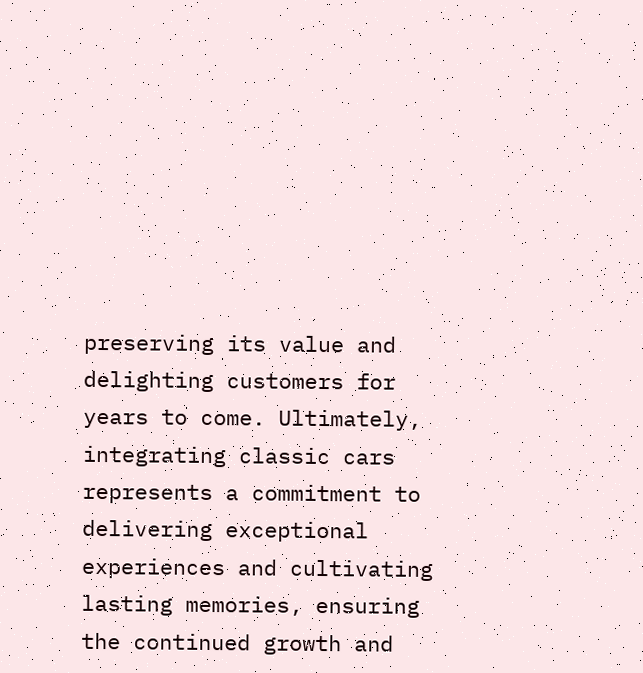preserving its value and delighting customers for years to come. Ultimately, integrating classic cars represents a commitment to delivering exceptional experiences and cultivating lasting memories, ensuring the continued growth and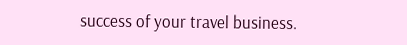success of your travel business.